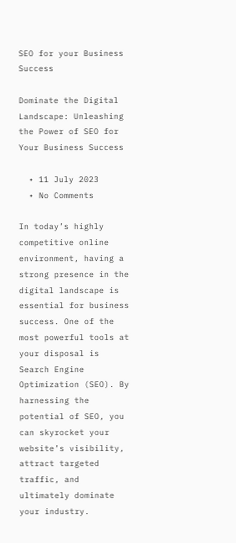SEO for your Business Success

Dominate the Digital Landscape: Unleashing the Power of SEO for Your Business Success

  • 11 July 2023
  • No Comments

In today’s highly competitive online environment, having a strong presence in the digital landscape is essential for business success. One of the most powerful tools at your disposal is Search Engine Optimization (SEO). By harnessing the potential of SEO, you can skyrocket your website’s visibility, attract targeted traffic, and ultimately dominate your industry.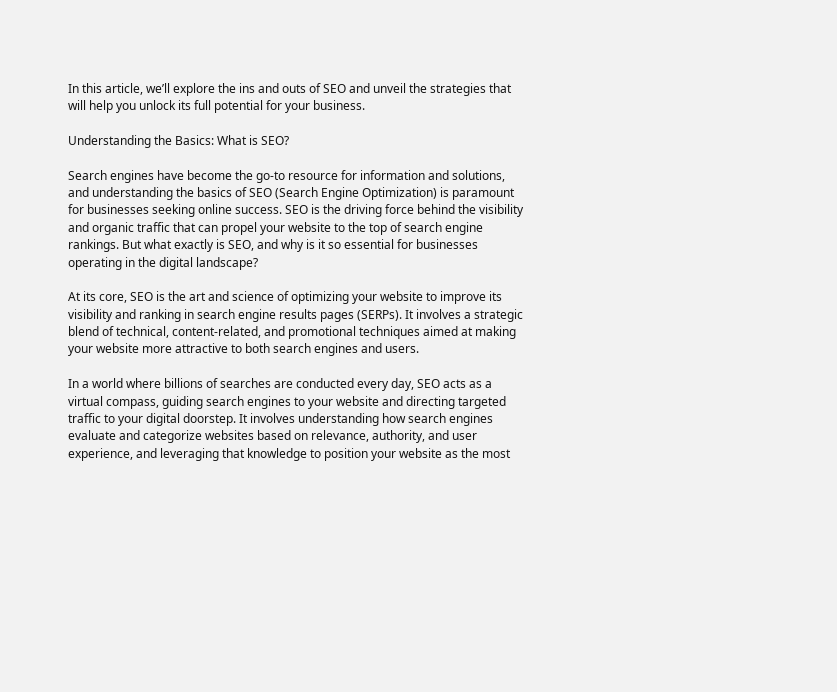In this article, we’ll explore the ins and outs of SEO and unveil the strategies that will help you unlock its full potential for your business.

Understanding the Basics: What is SEO?

Search engines have become the go-to resource for information and solutions, and understanding the basics of SEO (Search Engine Optimization) is paramount for businesses seeking online success. SEO is the driving force behind the visibility and organic traffic that can propel your website to the top of search engine rankings. But what exactly is SEO, and why is it so essential for businesses operating in the digital landscape?

At its core, SEO is the art and science of optimizing your website to improve its visibility and ranking in search engine results pages (SERPs). It involves a strategic blend of technical, content-related, and promotional techniques aimed at making your website more attractive to both search engines and users.

In a world where billions of searches are conducted every day, SEO acts as a virtual compass, guiding search engines to your website and directing targeted traffic to your digital doorstep. It involves understanding how search engines evaluate and categorize websites based on relevance, authority, and user experience, and leveraging that knowledge to position your website as the most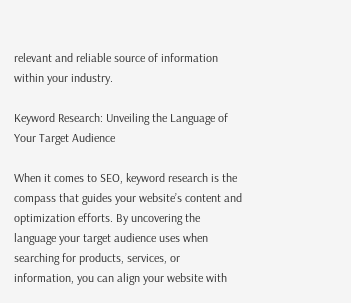relevant and reliable source of information within your industry.

Keyword Research: Unveiling the Language of Your Target Audience

When it comes to SEO, keyword research is the compass that guides your website’s content and optimization efforts. By uncovering the language your target audience uses when searching for products, services, or information, you can align your website with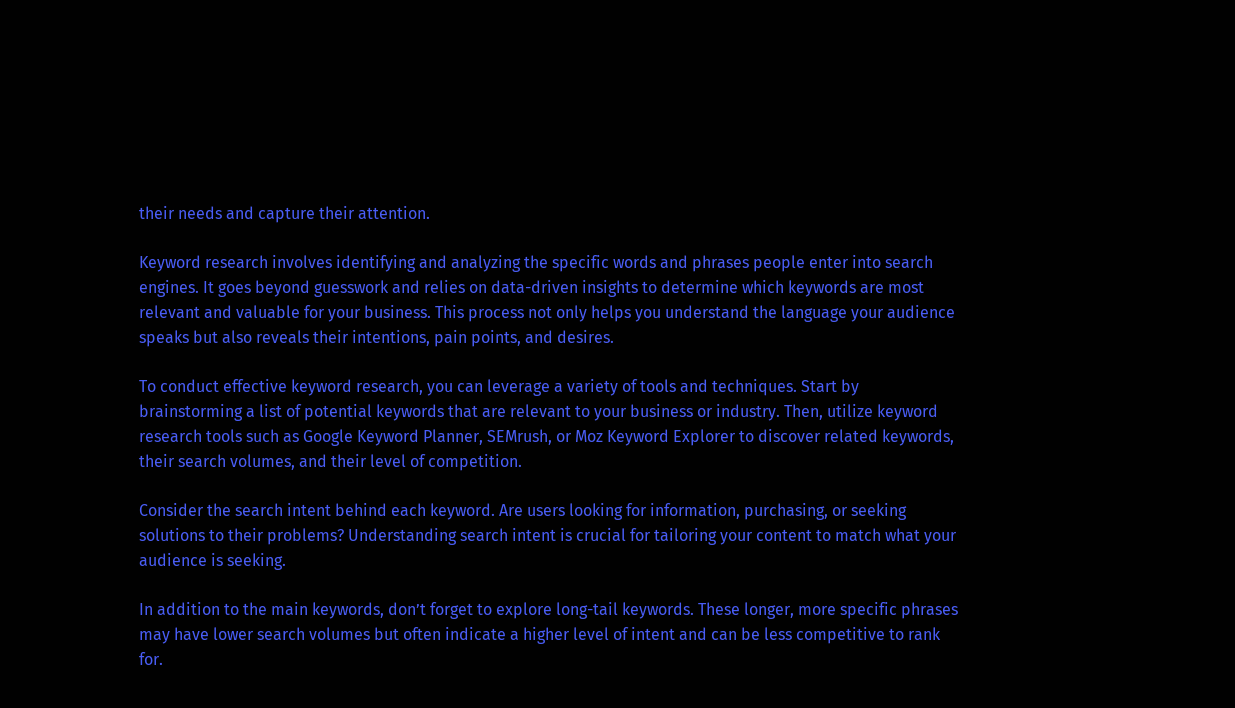their needs and capture their attention.

Keyword research involves identifying and analyzing the specific words and phrases people enter into search engines. It goes beyond guesswork and relies on data-driven insights to determine which keywords are most relevant and valuable for your business. This process not only helps you understand the language your audience speaks but also reveals their intentions, pain points, and desires.

To conduct effective keyword research, you can leverage a variety of tools and techniques. Start by brainstorming a list of potential keywords that are relevant to your business or industry. Then, utilize keyword research tools such as Google Keyword Planner, SEMrush, or Moz Keyword Explorer to discover related keywords, their search volumes, and their level of competition.

Consider the search intent behind each keyword. Are users looking for information, purchasing, or seeking solutions to their problems? Understanding search intent is crucial for tailoring your content to match what your audience is seeking.

In addition to the main keywords, don’t forget to explore long-tail keywords. These longer, more specific phrases may have lower search volumes but often indicate a higher level of intent and can be less competitive to rank for.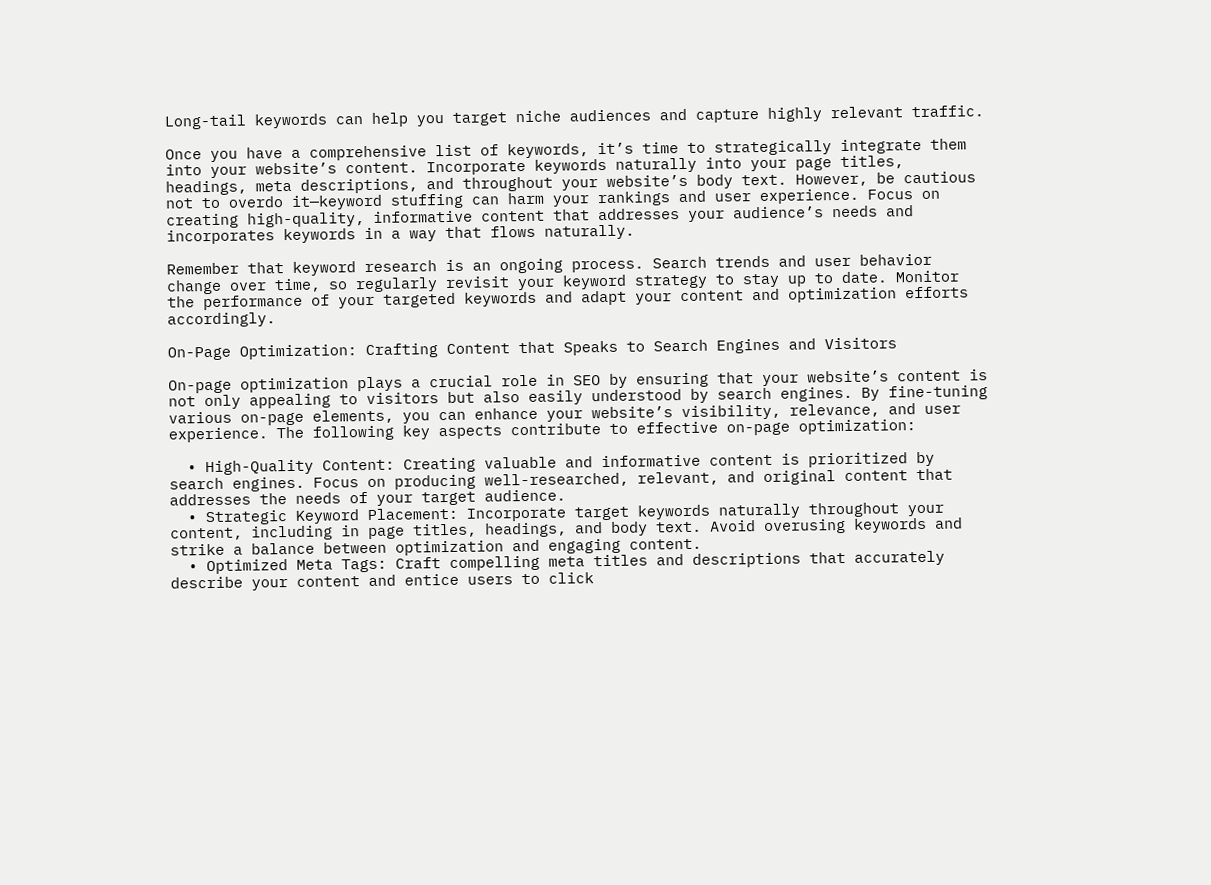Long-tail keywords can help you target niche audiences and capture highly relevant traffic.

Once you have a comprehensive list of keywords, it’s time to strategically integrate them into your website’s content. Incorporate keywords naturally into your page titles, headings, meta descriptions, and throughout your website’s body text. However, be cautious not to overdo it—keyword stuffing can harm your rankings and user experience. Focus on creating high-quality, informative content that addresses your audience’s needs and incorporates keywords in a way that flows naturally.

Remember that keyword research is an ongoing process. Search trends and user behavior change over time, so regularly revisit your keyword strategy to stay up to date. Monitor the performance of your targeted keywords and adapt your content and optimization efforts accordingly.

On-Page Optimization: Crafting Content that Speaks to Search Engines and Visitors

On-page optimization plays a crucial role in SEO by ensuring that your website’s content is not only appealing to visitors but also easily understood by search engines. By fine-tuning various on-page elements, you can enhance your website’s visibility, relevance, and user experience. The following key aspects contribute to effective on-page optimization:

  • High-Quality Content: Creating valuable and informative content is prioritized by search engines. Focus on producing well-researched, relevant, and original content that addresses the needs of your target audience.
  • Strategic Keyword Placement: Incorporate target keywords naturally throughout your content, including in page titles, headings, and body text. Avoid overusing keywords and strike a balance between optimization and engaging content.
  • Optimized Meta Tags: Craft compelling meta titles and descriptions that accurately describe your content and entice users to click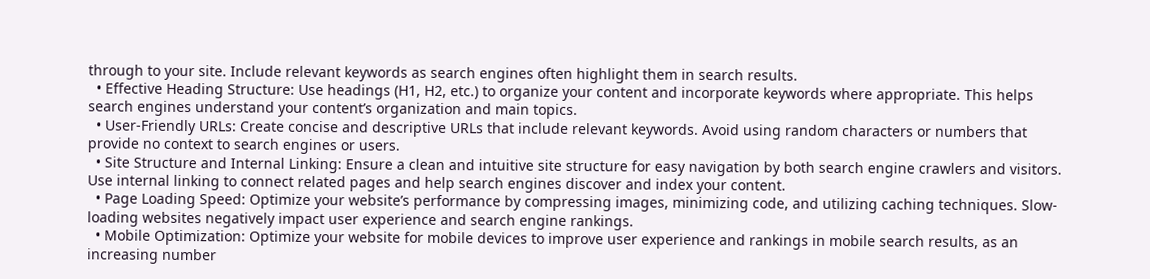through to your site. Include relevant keywords as search engines often highlight them in search results.
  • Effective Heading Structure: Use headings (H1, H2, etc.) to organize your content and incorporate keywords where appropriate. This helps search engines understand your content’s organization and main topics.
  • User-Friendly URLs: Create concise and descriptive URLs that include relevant keywords. Avoid using random characters or numbers that provide no context to search engines or users.
  • Site Structure and Internal Linking: Ensure a clean and intuitive site structure for easy navigation by both search engine crawlers and visitors. Use internal linking to connect related pages and help search engines discover and index your content.
  • Page Loading Speed: Optimize your website’s performance by compressing images, minimizing code, and utilizing caching techniques. Slow-loading websites negatively impact user experience and search engine rankings.
  • Mobile Optimization: Optimize your website for mobile devices to improve user experience and rankings in mobile search results, as an increasing number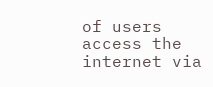of users access the internet via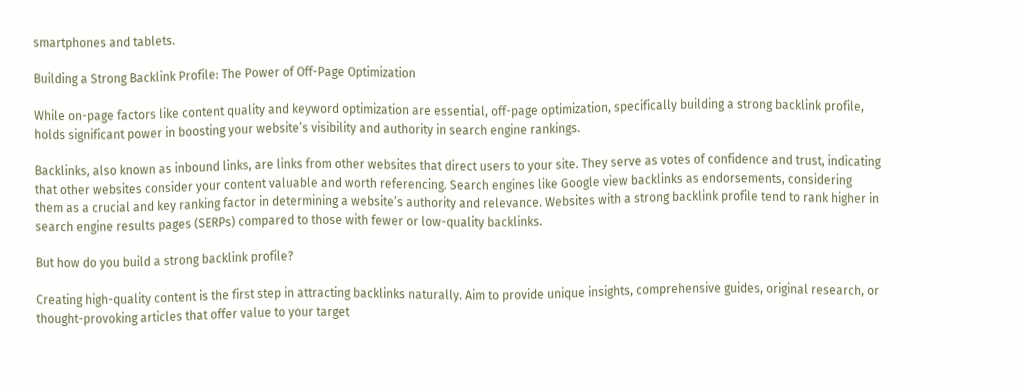smartphones and tablets.

Building a Strong Backlink Profile: The Power of Off-Page Optimization

While on-page factors like content quality and keyword optimization are essential, off-page optimization, specifically building a strong backlink profile, holds significant power in boosting your website’s visibility and authority in search engine rankings.

Backlinks, also known as inbound links, are links from other websites that direct users to your site. They serve as votes of confidence and trust, indicating that other websites consider your content valuable and worth referencing. Search engines like Google view backlinks as endorsements, considering them as a crucial and key ranking factor in determining a website’s authority and relevance. Websites with a strong backlink profile tend to rank higher in search engine results pages (SERPs) compared to those with fewer or low-quality backlinks.

But how do you build a strong backlink profile?

Creating high-quality content is the first step in attracting backlinks naturally. Aim to provide unique insights, comprehensive guides, original research, or thought-provoking articles that offer value to your target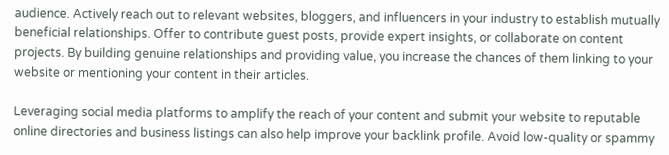audience. Actively reach out to relevant websites, bloggers, and influencers in your industry to establish mutually beneficial relationships. Offer to contribute guest posts, provide expert insights, or collaborate on content projects. By building genuine relationships and providing value, you increase the chances of them linking to your website or mentioning your content in their articles.

Leveraging social media platforms to amplify the reach of your content and submit your website to reputable online directories and business listings can also help improve your backlink profile. Avoid low-quality or spammy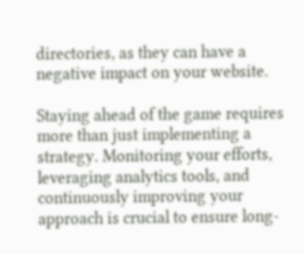directories, as they can have a negative impact on your website.

Staying ahead of the game requires more than just implementing a strategy. Monitoring your efforts, leveraging analytics tools, and continuously improving your approach is crucial to ensure long-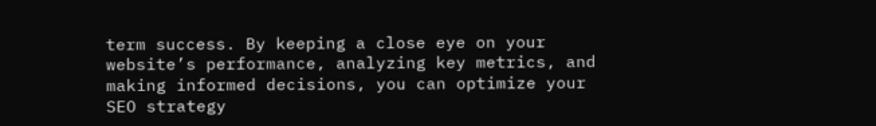term success. By keeping a close eye on your website’s performance, analyzing key metrics, and making informed decisions, you can optimize your SEO strategy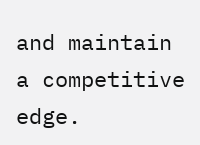and maintain a competitive edge.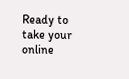Ready to take your online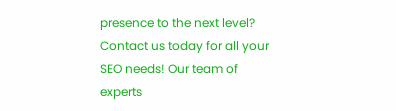presence to the next level? Contact us today for all your SEO needs! Our team of experts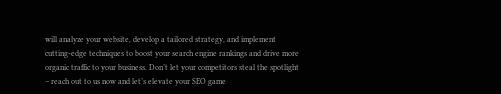will analyze your website, develop a tailored strategy, and implement cutting-edge techniques to boost your search engine rankings and drive more organic traffic to your business. Don’t let your competitors steal the spotlight – reach out to us now and let’s elevate your SEO game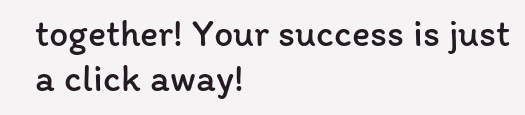together! Your success is just a click away!